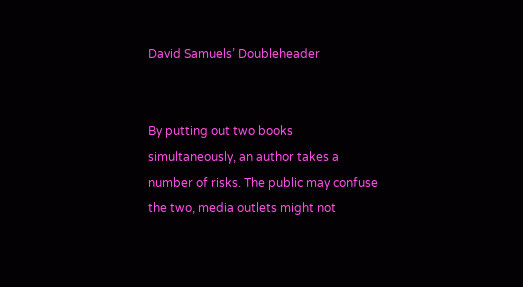David Samuels’ Doubleheader


By putting out two books simultaneously, an author takes a number of risks. The public may confuse the two, media outlets might not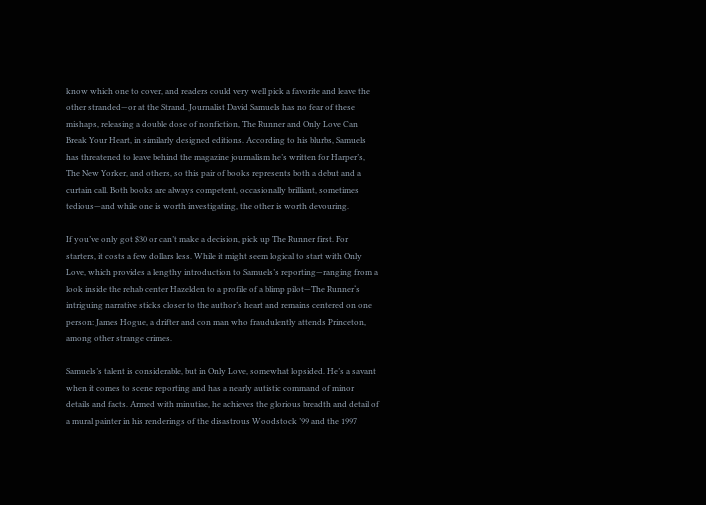know which one to cover, and readers could very well pick a favorite and leave the other stranded—or at the Strand. Journalist David Samuels has no fear of these mishaps, releasing a double dose of nonfiction, The Runner and Only Love Can Break Your Heart, in similarly designed editions. According to his blurbs, Samuels has threatened to leave behind the magazine journalism he’s written for Harper’s, The New Yorker, and others, so this pair of books represents both a debut and a curtain call. Both books are always competent, occasionally brilliant, sometimes tedious—and while one is worth investigating, the other is worth devouring.

If you’ve only got $30 or can’t make a decision, pick up The Runner first. For starters, it costs a few dollars less. While it might seem logical to start with Only Love, which provides a lengthy introduction to Samuels’s reporting—ranging from a look inside the rehab center Hazelden to a profile of a blimp pilot—The Runner‘s intriguing narrative sticks closer to the author’s heart and remains centered on one person: James Hogue, a drifter and con man who fraudulently attends Princeton, among other strange crimes.

Samuels’s talent is considerable, but in Only Love, somewhat lopsided. He’s a savant when it comes to scene reporting and has a nearly autistic command of minor details and facts. Armed with minutiae, he achieves the glorious breadth and detail of a mural painter in his renderings of the disastrous Woodstock ’99 and the 1997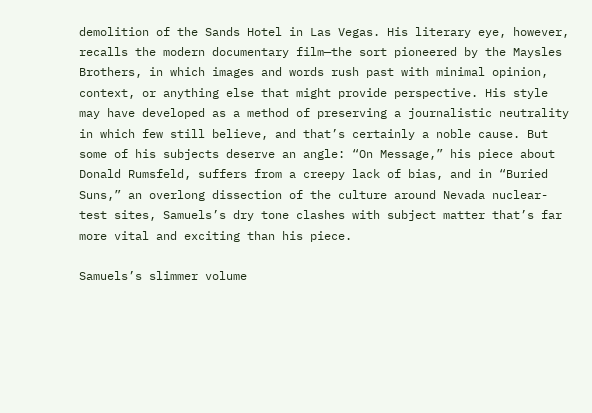demolition of the Sands Hotel in Las Vegas. His literary eye, however, recalls the modern documentary film—the sort pioneered by the Maysles Brothers, in which images and words rush past with minimal opinion, context, or anything else that might provide perspective. His style may have developed as a method of preserving a journalistic neutrality in which few still believe, and that’s certainly a noble cause. But some of his subjects deserve an angle: “On Message,” his piece about Donald Rumsfeld, suffers from a creepy lack of bias, and in “Buried Suns,” an overlong dissection of the culture around Nevada nuclear-test sites, Samuels’s dry tone clashes with subject matter that’s far more vital and exciting than his piece.

Samuels’s slimmer volume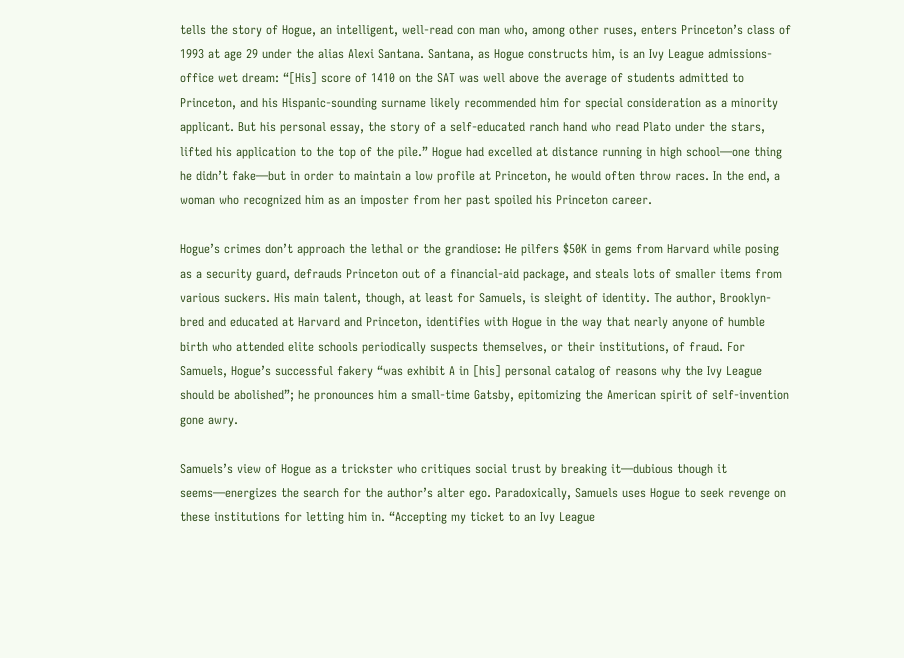tells the story of Hogue, an intelligent, well-read con man who, among other ruses, enters Princeton’s class of 1993 at age 29 under the alias Alexi Santana. Santana, as Hogue constructs him, is an Ivy League admissions-office wet dream: “[His] score of 1410 on the SAT was well above the average of students admitted to Princeton, and his Hispanic-sounding surname likely recommended him for special consideration as a minority applicant. But his personal essay, the story of a self-educated ranch hand who read Plato under the stars, lifted his application to the top of the pile.” Hogue had excelled at distance running in high school—one thing he didn’t fake—but in order to maintain a low profile at Princeton, he would often throw races. In the end, a woman who recognized him as an imposter from her past spoiled his Princeton career.

Hogue’s crimes don’t approach the lethal or the grandiose: He pilfers $50K in gems from Harvard while posing as a security guard, defrauds Princeton out of a financial-aid package, and steals lots of smaller items from various suckers. His main talent, though, at least for Samuels, is sleight of identity. The author, Brooklyn-bred and educated at Harvard and Princeton, identifies with Hogue in the way that nearly anyone of humble birth who attended elite schools periodically suspects themselves, or their institutions, of fraud. For Samuels, Hogue’s successful fakery “was exhibit A in [his] personal catalog of reasons why the Ivy League should be abolished”; he pronounces him a small-time Gatsby, epitomizing the American spirit of self-invention gone awry.

Samuels’s view of Hogue as a trickster who critiques social trust by breaking it—dubious though it seems—energizes the search for the author’s alter ego. Paradoxically, Samuels uses Hogue to seek revenge on these institutions for letting him in. “Accepting my ticket to an Ivy League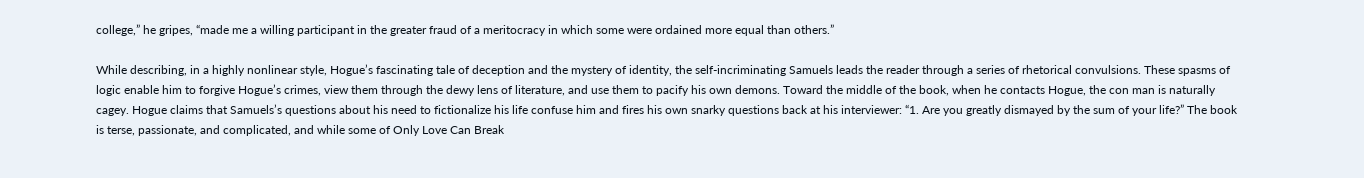college,” he gripes, “made me a willing participant in the greater fraud of a meritocracy in which some were ordained more equal than others.”

While describing, in a highly nonlinear style, Hogue’s fascinating tale of deception and the mystery of identity, the self-incriminating Samuels leads the reader through a series of rhetorical convulsions. These spasms of logic enable him to forgive Hogue’s crimes, view them through the dewy lens of literature, and use them to pacify his own demons. Toward the middle of the book, when he contacts Hogue, the con man is naturally cagey. Hogue claims that Samuels’s questions about his need to fictionalize his life confuse him and fires his own snarky questions back at his interviewer: “1. Are you greatly dismayed by the sum of your life?” The book is terse, passionate, and complicated, and while some of Only Love Can Break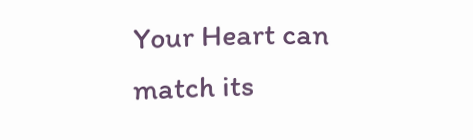Your Heart can match its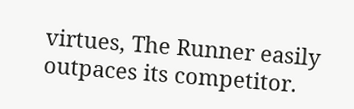virtues, The Runner easily outpaces its competitor.